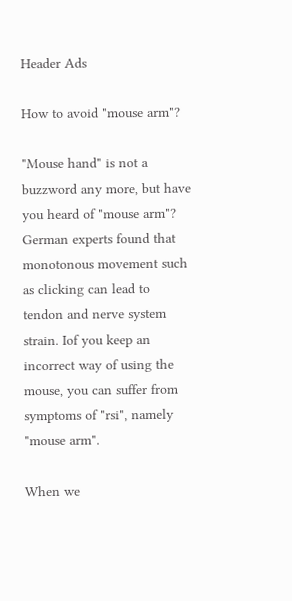Header Ads

How to avoid "mouse arm"?

"Mouse hand" is not a buzzword any more, but have you heard of "mouse arm"? German experts found that monotonous movement such as clicking can lead to tendon and nerve system strain. Iof you keep an incorrect way of using the mouse, you can suffer from symptoms of "rsi", namely "mouse arm".

When we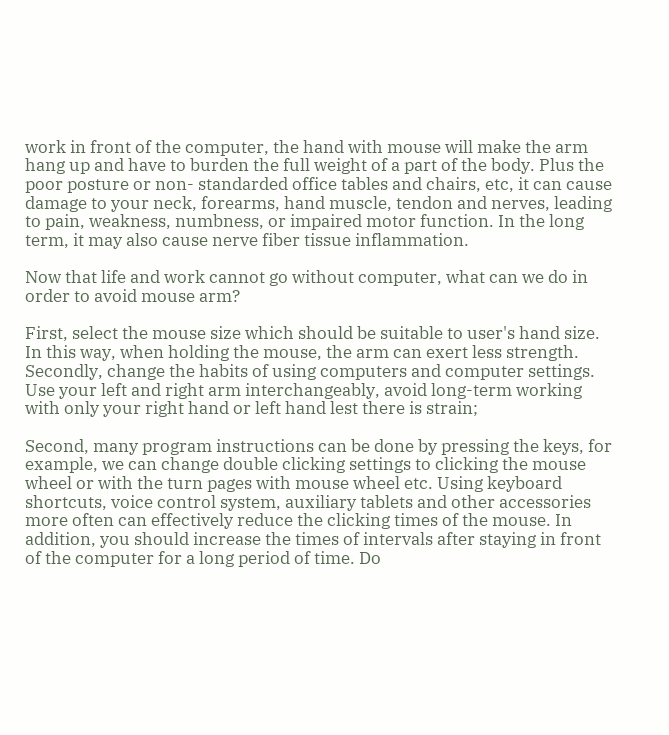work in front of the computer, the hand with mouse will make the arm hang up and have to burden the full weight of a part of the body. Plus the poor posture or non- standarded office tables and chairs, etc, it can cause damage to your neck, forearms, hand muscle, tendon and nerves, leading to pain, weakness, numbness, or impaired motor function. In the long term, it may also cause nerve fiber tissue inflammation.

Now that life and work cannot go without computer, what can we do in order to avoid mouse arm?

First, select the mouse size which should be suitable to user's hand size. In this way, when holding the mouse, the arm can exert less strength. Secondly, change the habits of using computers and computer settings. Use your left and right arm interchangeably, avoid long-term working with only your right hand or left hand lest there is strain;

Second, many program instructions can be done by pressing the keys, for example, we can change double clicking settings to clicking the mouse wheel or with the turn pages with mouse wheel etc. Using keyboard shortcuts, voice control system, auxiliary tablets and other accessories more often can effectively reduce the clicking times of the mouse. In addition, you should increase the times of intervals after staying in front of the computer for a long period of time. Do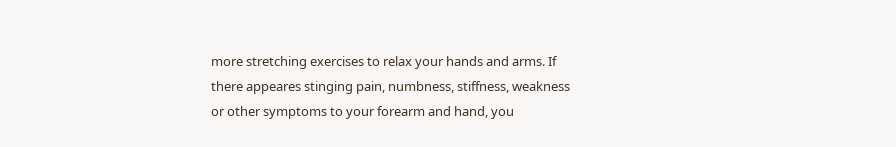more stretching exercises to relax your hands and arms. If there appeares stinging pain, numbness, stiffness, weakness or other symptoms to your forearm and hand, you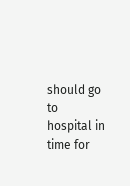should go to hospital in time for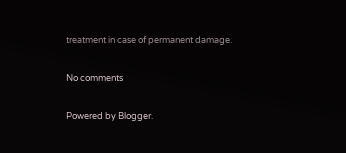treatment in case of permanent damage.

No comments

Powered by Blogger.